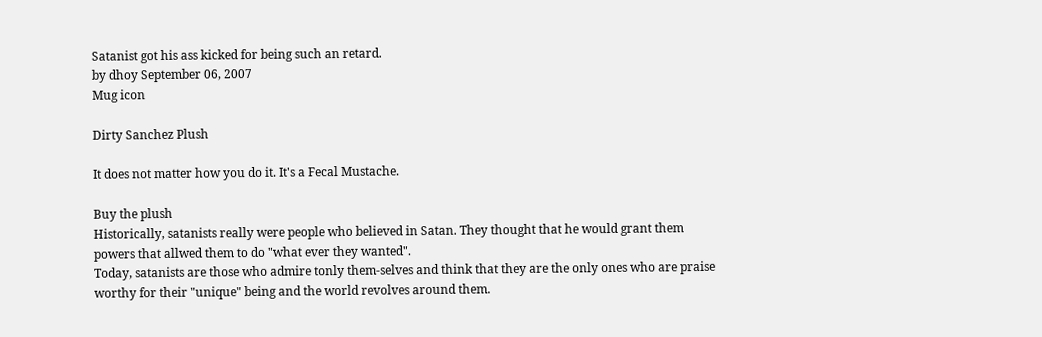Satanist got his ass kicked for being such an retard.
by dhoy September 06, 2007
Mug icon

Dirty Sanchez Plush

It does not matter how you do it. It's a Fecal Mustache.

Buy the plush
Historically, satanists really were people who believed in Satan. They thought that he would grant them powers that allwed them to do "what ever they wanted".
Today, satanists are those who admire tonly them-selves and think that they are the only ones who are praise worthy for their "unique" being and the world revolves around them.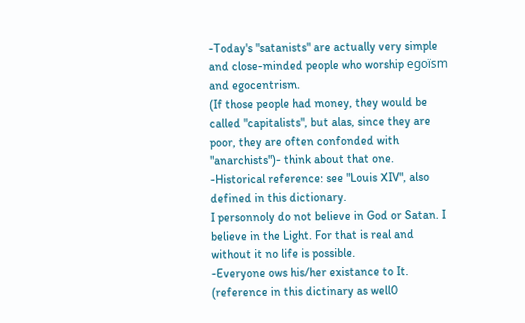-Today's "satanists" are actually very simple and close-minded people who worship egoïsm and egocentrism.
(If those people had money, they would be called "capitalists", but alas, since they are poor, they are often confonded with "anarchists")- think about that one.
-Historical reference: see "Louis XIV", also defined in this dictionary.
I personnoly do not believe in God or Satan. I believe in the Light. For that is real and without it no life is possible.
-Everyone ows his/her existance to It. (reference in this dictinary as well0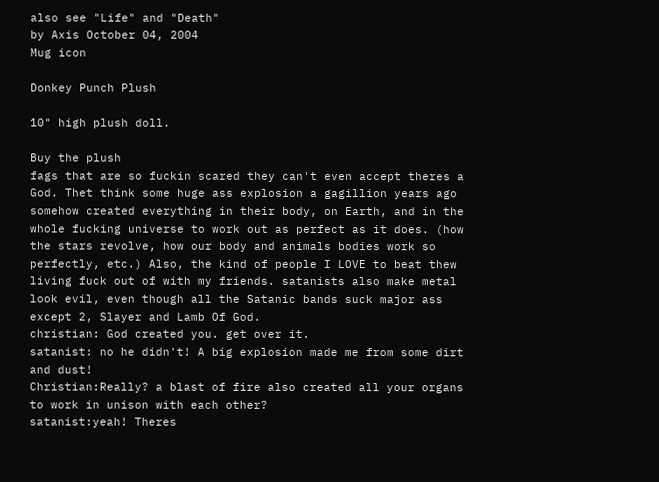also see "Life" and "Death"
by Axis October 04, 2004
Mug icon

Donkey Punch Plush

10" high plush doll.

Buy the plush
fags that are so fuckin scared they can't even accept theres a God. Thet think some huge ass explosion a gagillion years ago somehow created everything in their body, on Earth, and in the whole fucking universe to work out as perfect as it does. (how the stars revolve, how our body and animals bodies work so perfectly, etc.) Also, the kind of people I LOVE to beat thew living fuck out of with my friends. satanists also make metal look evil, even though all the Satanic bands suck major ass except 2, Slayer and Lamb Of God.
christian: God created you. get over it.
satanist: no he didn't! A big explosion made me from some dirt and dust!
Christian:Really? a blast of fire also created all your organs to work in unison with each other?
satanist:yeah! Theres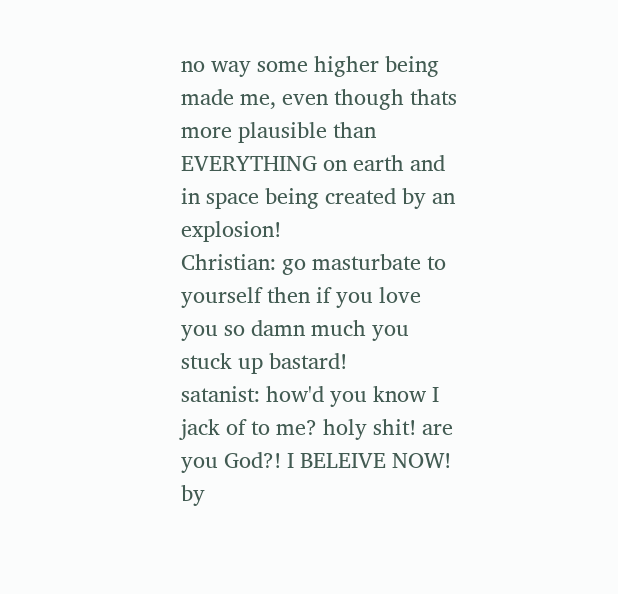no way some higher being made me, even though thats more plausible than EVERYTHING on earth and in space being created by an explosion!
Christian: go masturbate to yourself then if you love you so damn much you stuck up bastard!
satanist: how'd you know I jack of to me? holy shit! are you God?! I BELEIVE NOW!
by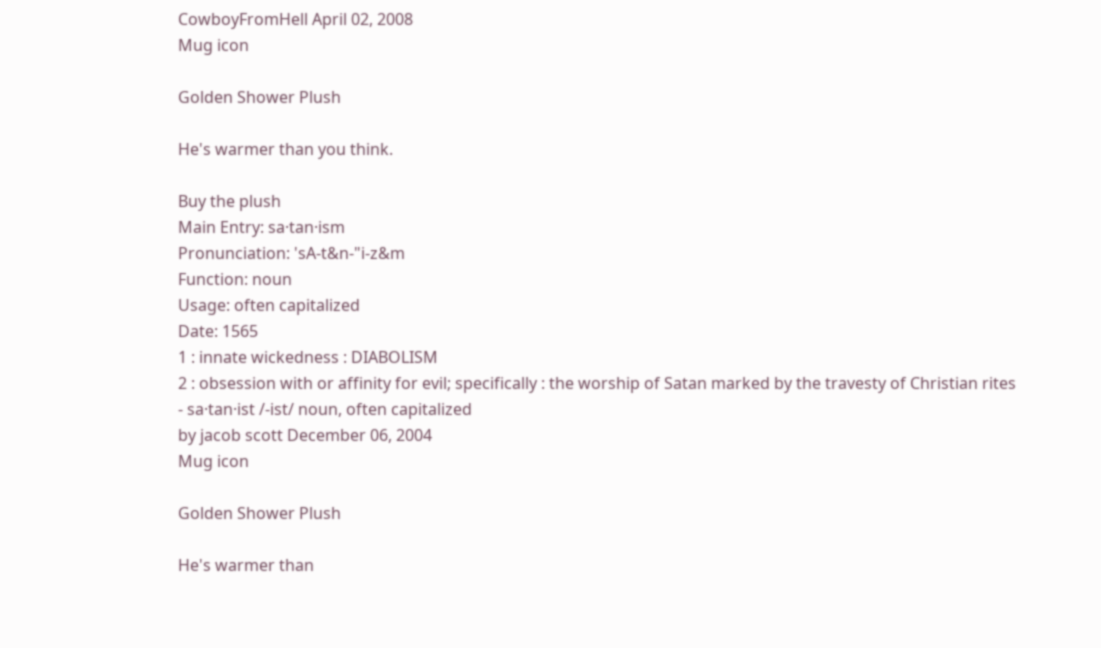CowboyFromHell April 02, 2008
Mug icon

Golden Shower Plush

He's warmer than you think.

Buy the plush
Main Entry: sa·tan·ism
Pronunciation: 'sA-t&n-"i-z&m
Function: noun
Usage: often capitalized
Date: 1565
1 : innate wickedness : DIABOLISM
2 : obsession with or affinity for evil; specifically : the worship of Satan marked by the travesty of Christian rites
- sa·tan·ist /-ist/ noun, often capitalized
by jacob scott December 06, 2004
Mug icon

Golden Shower Plush

He's warmer than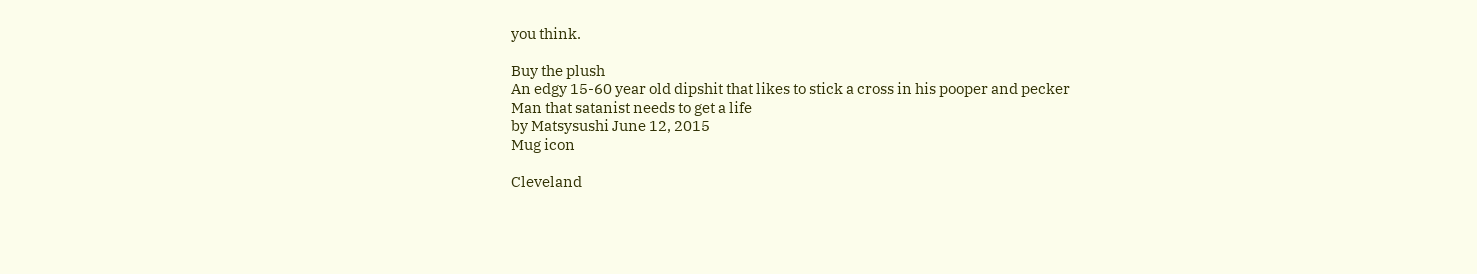you think.

Buy the plush
An edgy 15-60 year old dipshit that likes to stick a cross in his pooper and pecker
Man that satanist needs to get a life
by Matsysushi June 12, 2015
Mug icon

Cleveland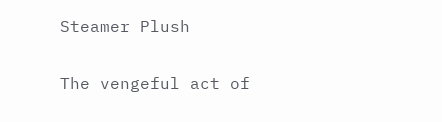Steamer Plush

The vengeful act of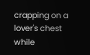crapping on a lover's chest while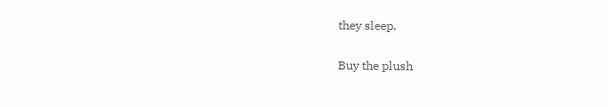they sleep.

Buy the plush